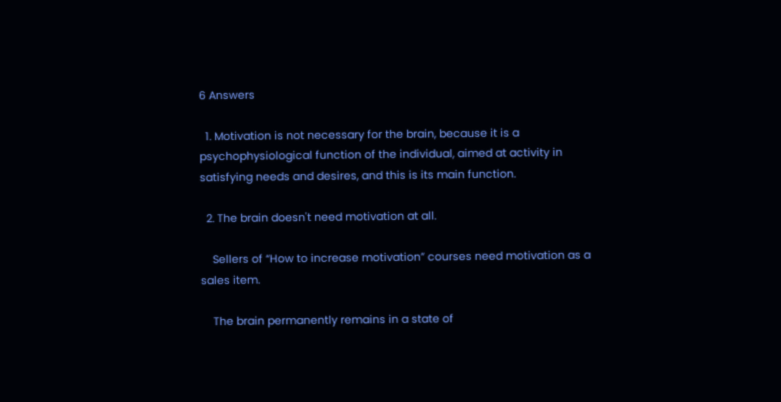6 Answers

  1. Motivation is not necessary for the brain, because it is a psychophysiological function of the individual, aimed at activity in satisfying needs and desires, and this is its main function.

  2. The brain doesn't need motivation at all.

    Sellers of “How to increase motivation” courses need motivation as a sales item.

    The brain permanently remains in a state of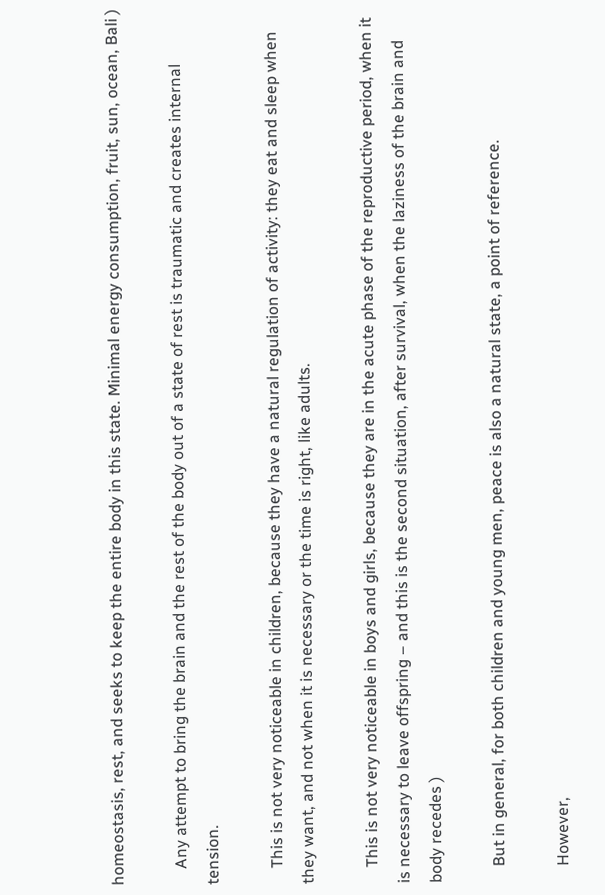homeostasis, rest, and seeks to keep the entire body in this state. Minimal energy consumption, fruit, sun, ocean, Bali )

    Any attempt to bring the brain and the rest of the body out of a state of rest is traumatic and creates internal tension.

    This is not very noticeable in children, because they have a natural regulation of activity: they eat and sleep when they want, and not when it is necessary or the time is right, like adults.

    This is not very noticeable in boys and girls, because they are in the acute phase of the reproductive period, when it is necessary to leave offspring – and this is the second situation, after survival, when the laziness of the brain and body recedes )

    But in general, for both children and young men, peace is also a natural state, a point of reference.

    However,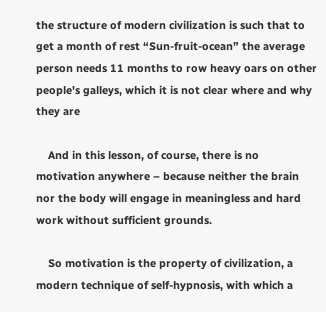the structure of modern civilization is such that to get a month of rest “Sun-fruit-ocean” the average person needs 11 months to row heavy oars on other people's galleys, which it is not clear where and why they are

    And in this lesson, of course, there is no motivation anywhere – because neither the brain nor the body will engage in meaningless and hard work without sufficient grounds.

    So motivation is the property of civilization, a modern technique of self-hypnosis, with which a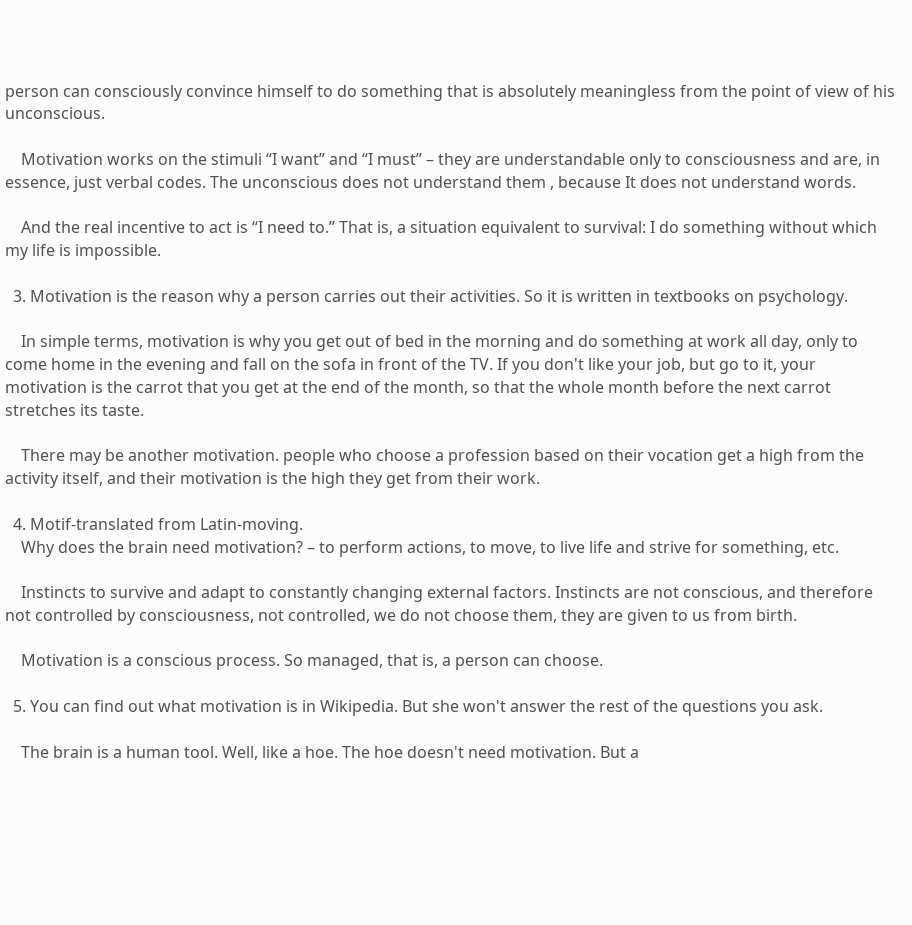person can consciously convince himself to do something that is absolutely meaningless from the point of view of his unconscious.

    Motivation works on the stimuli “I want” and “I must” – they are understandable only to consciousness and are, in essence, just verbal codes. The unconscious does not understand them , because It does not understand words.

    And the real incentive to act is “I need to.” That is, a situation equivalent to survival: I do something without which my life is impossible.

  3. Motivation is the reason why a person carries out their activities. So it is written in textbooks on psychology.

    In simple terms, motivation is why you get out of bed in the morning and do something at work all day, only to come home in the evening and fall on the sofa in front of the TV. If you don't like your job, but go to it, your motivation is the carrot that you get at the end of the month, so that the whole month before the next carrot stretches its taste.

    There may be another motivation. people who choose a profession based on their vocation get a high from the activity itself, and their motivation is the high they get from their work.

  4. Motif-translated from Latin-moving.
    Why does the brain need motivation? – to perform actions, to move, to live life and strive for something, etc.

    Instincts to survive and adapt to constantly changing external factors. Instincts are not conscious, and therefore not controlled by consciousness, not controlled, we do not choose them, they are given to us from birth.

    Motivation is a conscious process. So managed, that is, a person can choose.

  5. You can find out what motivation is in Wikipedia. But she won't answer the rest of the questions you ask.

    The brain is a human tool. Well, like a hoe. The hoe doesn't need motivation. But a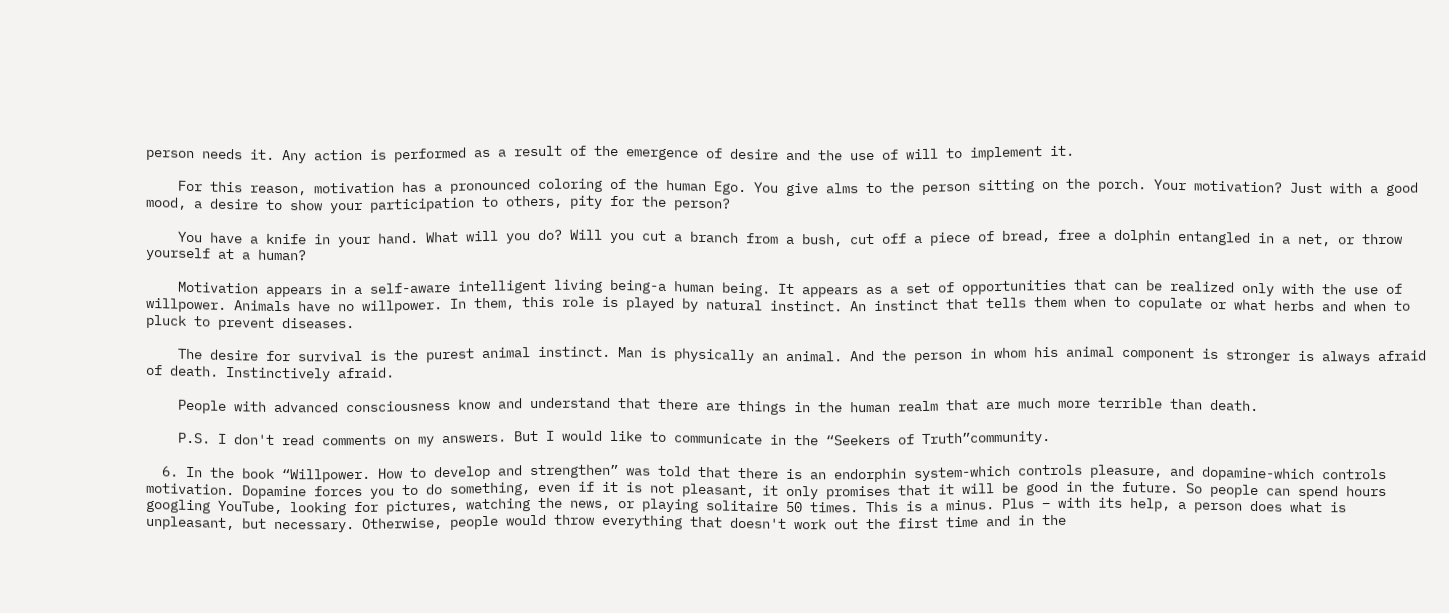person needs it. Any action is performed as a result of the emergence of desire and the use of will to implement it.

    For this reason, motivation has a pronounced coloring of the human Ego. You give alms to the person sitting on the porch. Your motivation? Just with a good mood, a desire to show your participation to others, pity for the person?

    You have a knife in your hand. What will you do? Will you cut a branch from a bush, cut off a piece of bread, free a dolphin entangled in a net, or throw yourself at a human?

    Motivation appears in a self-aware intelligent living being-a human being. It appears as a set of opportunities that can be realized only with the use of willpower. Animals have no willpower. In them, this role is played by natural instinct. An instinct that tells them when to copulate or what herbs and when to pluck to prevent diseases.

    The desire for survival is the purest animal instinct. Man is physically an animal. And the person in whom his animal component is stronger is always afraid of death. Instinctively afraid.

    People with advanced consciousness know and understand that there are things in the human realm that are much more terrible than death.

    P.S. I don't read comments on my answers. But I would like to communicate in the “Seekers of Truth”community.

  6. In the book “Willpower. How to develop and strengthen” was told that there is an endorphin system-which controls pleasure, and dopamine-which controls motivation. Dopamine forces you to do something, even if it is not pleasant, it only promises that it will be good in the future. So people can spend hours googling YouTube, looking for pictures, watching the news, or playing solitaire 50 times. This is a minus. Plus – with its help, a person does what is unpleasant, but necessary. Otherwise, people would throw everything that doesn't work out the first time and in the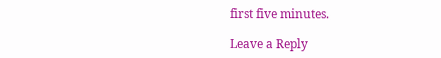first five minutes.

Leave a Reply